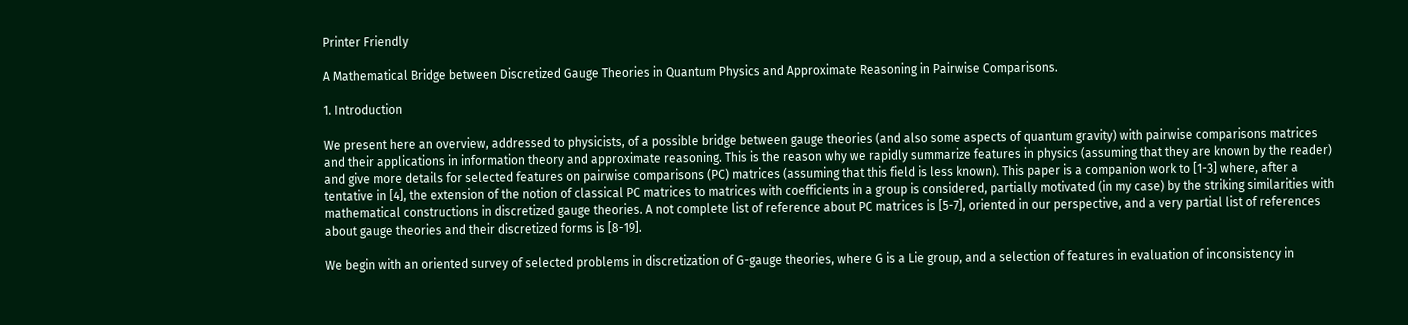Printer Friendly

A Mathematical Bridge between Discretized Gauge Theories in Quantum Physics and Approximate Reasoning in Pairwise Comparisons.

1. Introduction

We present here an overview, addressed to physicists, of a possible bridge between gauge theories (and also some aspects of quantum gravity) with pairwise comparisons matrices and their applications in information theory and approximate reasoning. This is the reason why we rapidly summarize features in physics (assuming that they are known by the reader) and give more details for selected features on pairwise comparisons (PC) matrices (assuming that this field is less known). This paper is a companion work to [1-3] where, after a tentative in [4], the extension of the notion of classical PC matrices to matrices with coefficients in a group is considered, partially motivated (in my case) by the striking similarities with mathematical constructions in discretized gauge theories. A not complete list of reference about PC matrices is [5-7], oriented in our perspective, and a very partial list of references about gauge theories and their discretized forms is [8-19].

We begin with an oriented survey of selected problems in discretization of G-gauge theories, where G is a Lie group, and a selection of features in evaluation of inconsistency in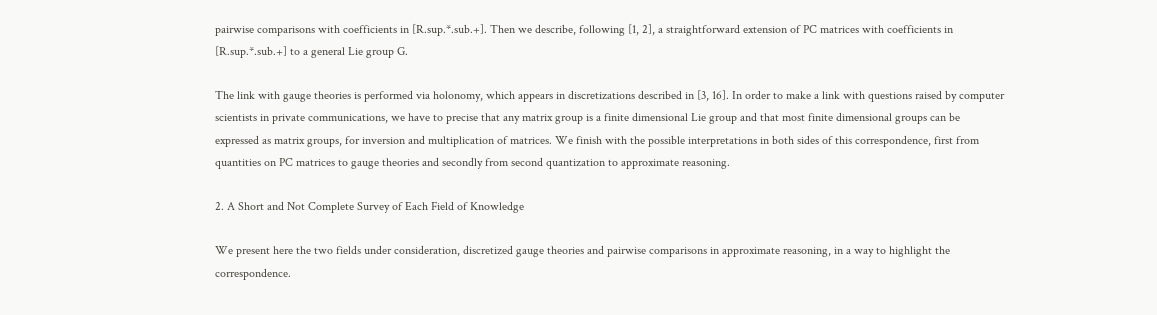pairwise comparisons with coefficients in [R.sup.*.sub.+]. Then we describe, following [1, 2], a straightforward extension of PC matrices with coefficients in [R.sup.*.sub.+] to a general Lie group G.

The link with gauge theories is performed via holonomy, which appears in discretizations described in [3, 16]. In order to make a link with questions raised by computer scientists in private communications, we have to precise that any matrix group is a finite dimensional Lie group and that most finite dimensional groups can be expressed as matrix groups, for inversion and multiplication of matrices. We finish with the possible interpretations in both sides of this correspondence, first from quantities on PC matrices to gauge theories and secondly from second quantization to approximate reasoning.

2. A Short and Not Complete Survey of Each Field of Knowledge

We present here the two fields under consideration, discretized gauge theories and pairwise comparisons in approximate reasoning, in a way to highlight the correspondence.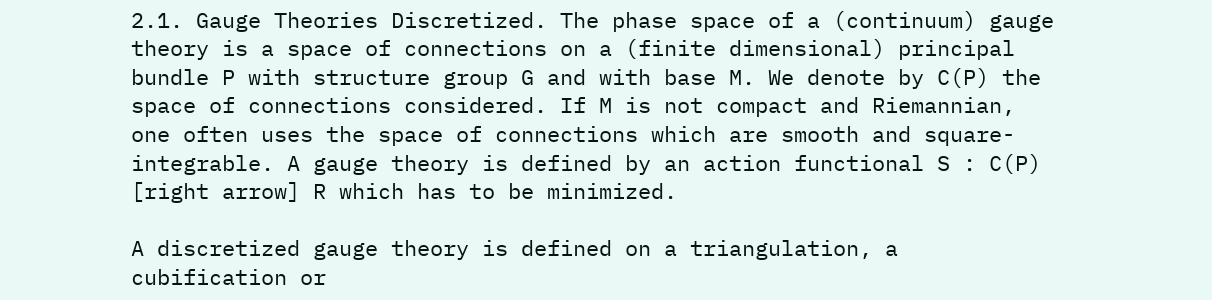2.1. Gauge Theories Discretized. The phase space of a (continuum) gauge theory is a space of connections on a (finite dimensional) principal bundle P with structure group G and with base M. We denote by C(P) the space of connections considered. If M is not compact and Riemannian, one often uses the space of connections which are smooth and square-integrable. A gauge theory is defined by an action functional S : C(P) [right arrow] R which has to be minimized.

A discretized gauge theory is defined on a triangulation, a cubification or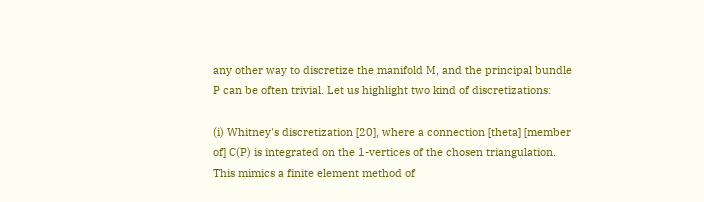any other way to discretize the manifold M, and the principal bundle P can be often trivial. Let us highlight two kind of discretizations:

(i) Whitney's discretization [20], where a connection [theta] [member of] C(P) is integrated on the 1-vertices of the chosen triangulation. This mimics a finite element method of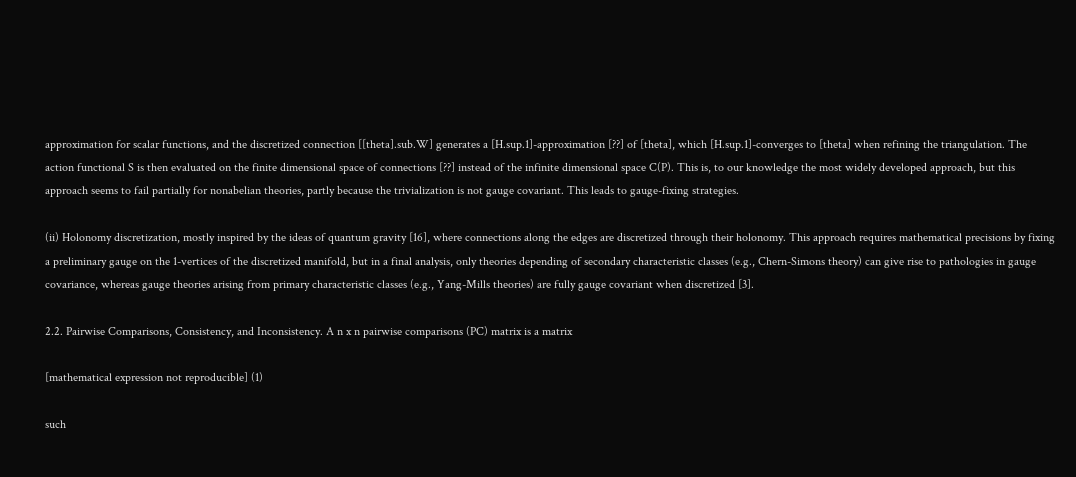approximation for scalar functions, and the discretized connection [[theta].sub.W] generates a [H.sup.1]-approximation [??] of [theta], which [H.sup.1]-converges to [theta] when refining the triangulation. The action functional S is then evaluated on the finite dimensional space of connections [??] instead of the infinite dimensional space C(P). This is, to our knowledge the most widely developed approach, but this approach seems to fail partially for nonabelian theories, partly because the trivialization is not gauge covariant. This leads to gauge-fixing strategies.

(ii) Holonomy discretization, mostly inspired by the ideas of quantum gravity [16], where connections along the edges are discretized through their holonomy. This approach requires mathematical precisions by fixing a preliminary gauge on the 1-vertices of the discretized manifold, but in a final analysis, only theories depending of secondary characteristic classes (e.g., Chern-Simons theory) can give rise to pathologies in gauge covariance, whereas gauge theories arising from primary characteristic classes (e.g., Yang-Mills theories) are fully gauge covariant when discretized [3].

2.2. Pairwise Comparisons, Consistency, and Inconsistency. A n x n pairwise comparisons (PC) matrix is a matrix

[mathematical expression not reproducible] (1)

such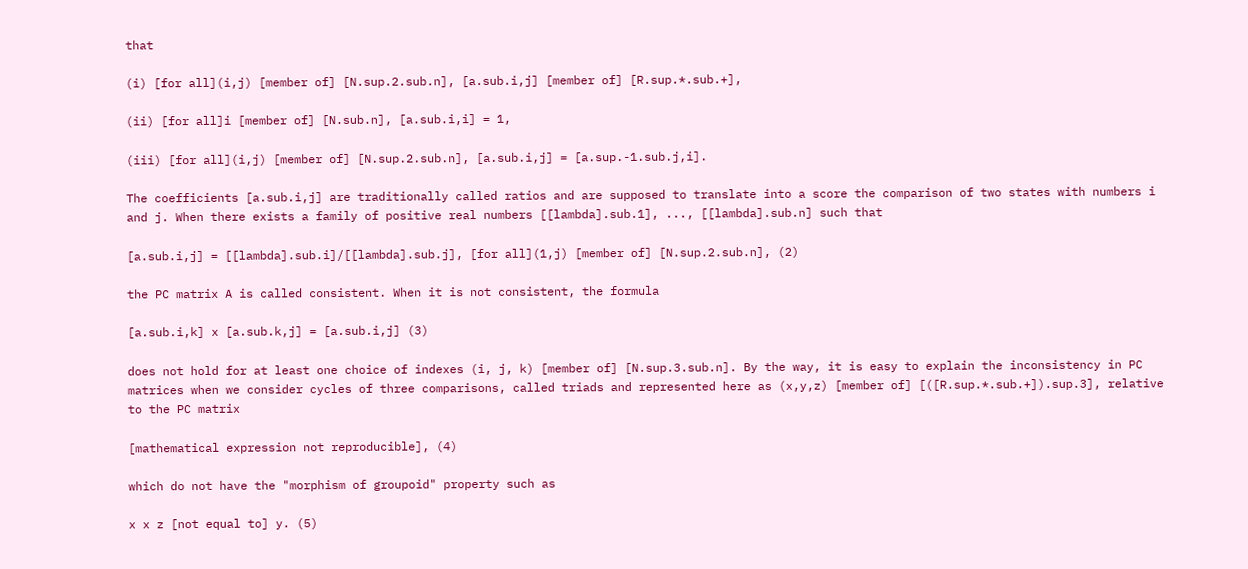that

(i) [for all](i,j) [member of] [N.sup.2.sub.n], [a.sub.i,j] [member of] [R.sup.*.sub.+],

(ii) [for all]i [member of] [N.sub.n], [a.sub.i,i] = 1,

(iii) [for all](i,j) [member of] [N.sup.2.sub.n], [a.sub.i,j] = [a.sup.-1.sub.j,i].

The coefficients [a.sub.i,j] are traditionally called ratios and are supposed to translate into a score the comparison of two states with numbers i and j. When there exists a family of positive real numbers [[lambda].sub.1], ..., [[lambda].sub.n] such that

[a.sub.i,j] = [[lambda].sub.i]/[[lambda].sub.j], [for all](1,j) [member of] [N.sup.2.sub.n], (2)

the PC matrix A is called consistent. When it is not consistent, the formula

[a.sub.i,k] x [a.sub.k,j] = [a.sub.i,j] (3)

does not hold for at least one choice of indexes (i, j, k) [member of] [N.sup.3.sub.n]. By the way, it is easy to explain the inconsistency in PC matrices when we consider cycles of three comparisons, called triads and represented here as (x,y,z) [member of] [([R.sup.*.sub.+]).sup.3], relative to the PC matrix

[mathematical expression not reproducible], (4)

which do not have the "morphism of groupoid" property such as

x x z [not equal to] y. (5)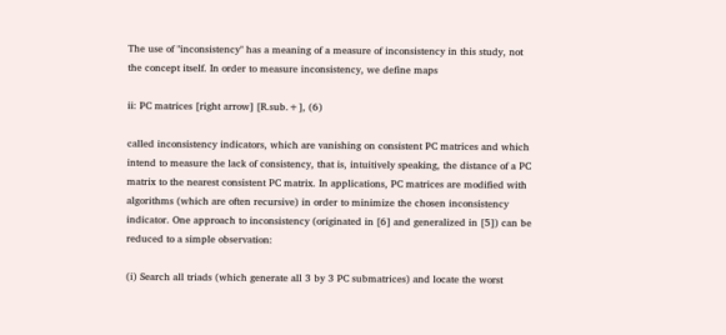The use of "inconsistency" has a meaning of a measure of inconsistency in this study, not the concept itself. In order to measure inconsistency, we define maps

ii: PC matrices [right arrow] [R.sub.+], (6)

called inconsistency indicators, which are vanishing on consistent PC matrices and which intend to measure the lack of consistency, that is, intuitively speaking, the distance of a PC matrix to the nearest consistent PC matrix. In applications, PC matrices are modified with algorithms (which are often recursive) in order to minimize the chosen inconsistency indicator. One approach to inconsistency (originated in [6] and generalized in [5]) can be reduced to a simple observation:

(i) Search all triads (which generate all 3 by 3 PC submatrices) and locate the worst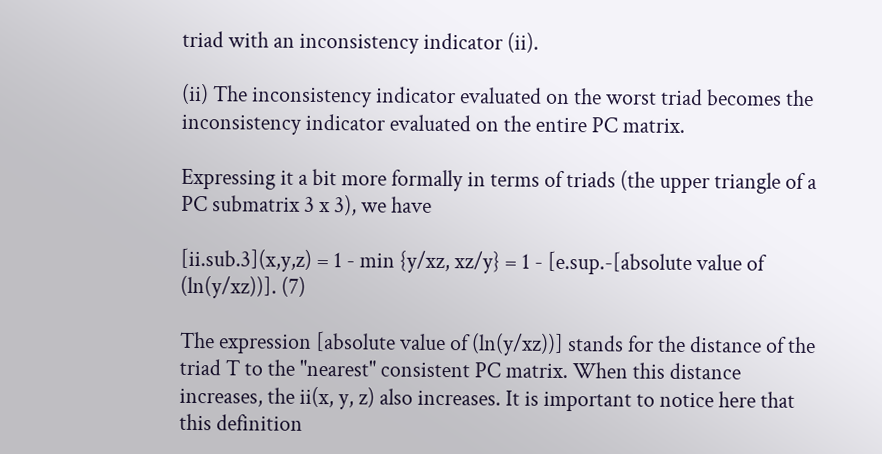triad with an inconsistency indicator (ii).

(ii) The inconsistency indicator evaluated on the worst triad becomes the inconsistency indicator evaluated on the entire PC matrix.

Expressing it a bit more formally in terms of triads (the upper triangle of a PC submatrix 3 x 3), we have

[ii.sub.3](x,y,z) = 1 - min {y/xz, xz/y} = 1 - [e.sup.-[absolute value of (ln(y/xz))]. (7)

The expression [absolute value of (ln(y/xz))] stands for the distance of the triad T to the "nearest" consistent PC matrix. When this distance increases, the ii(x, y, z) also increases. It is important to notice here that this definition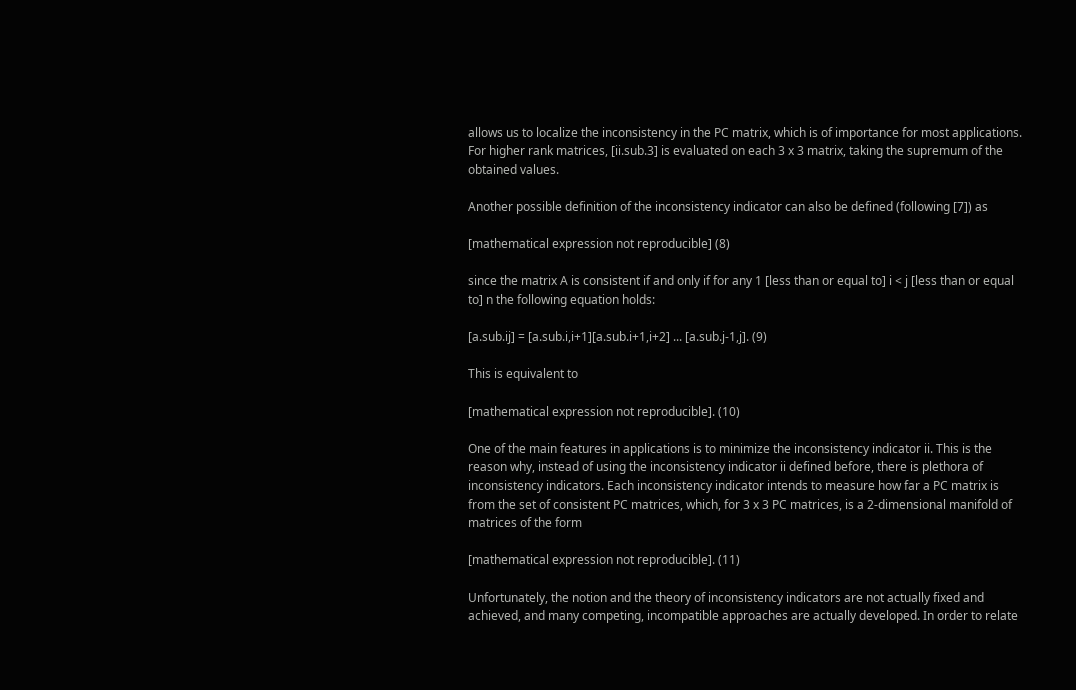allows us to localize the inconsistency in the PC matrix, which is of importance for most applications. For higher rank matrices, [ii.sub.3] is evaluated on each 3 x 3 matrix, taking the supremum of the obtained values.

Another possible definition of the inconsistency indicator can also be defined (following [7]) as

[mathematical expression not reproducible] (8)

since the matrix A is consistent if and only if for any 1 [less than or equal to] i < j [less than or equal to] n the following equation holds:

[a.sub.ij] = [a.sub.i,i+1][a.sub.i+1,i+2] ... [a.sub.j-1,j]. (9)

This is equivalent to

[mathematical expression not reproducible]. (10)

One of the main features in applications is to minimize the inconsistency indicator ii. This is the reason why, instead of using the inconsistency indicator ii defined before, there is plethora of inconsistency indicators. Each inconsistency indicator intends to measure how far a PC matrix is from the set of consistent PC matrices, which, for 3 x 3 PC matrices, is a 2-dimensional manifold of matrices of the form

[mathematical expression not reproducible]. (11)

Unfortunately, the notion and the theory of inconsistency indicators are not actually fixed and achieved, and many competing, incompatible approaches are actually developed. In order to relate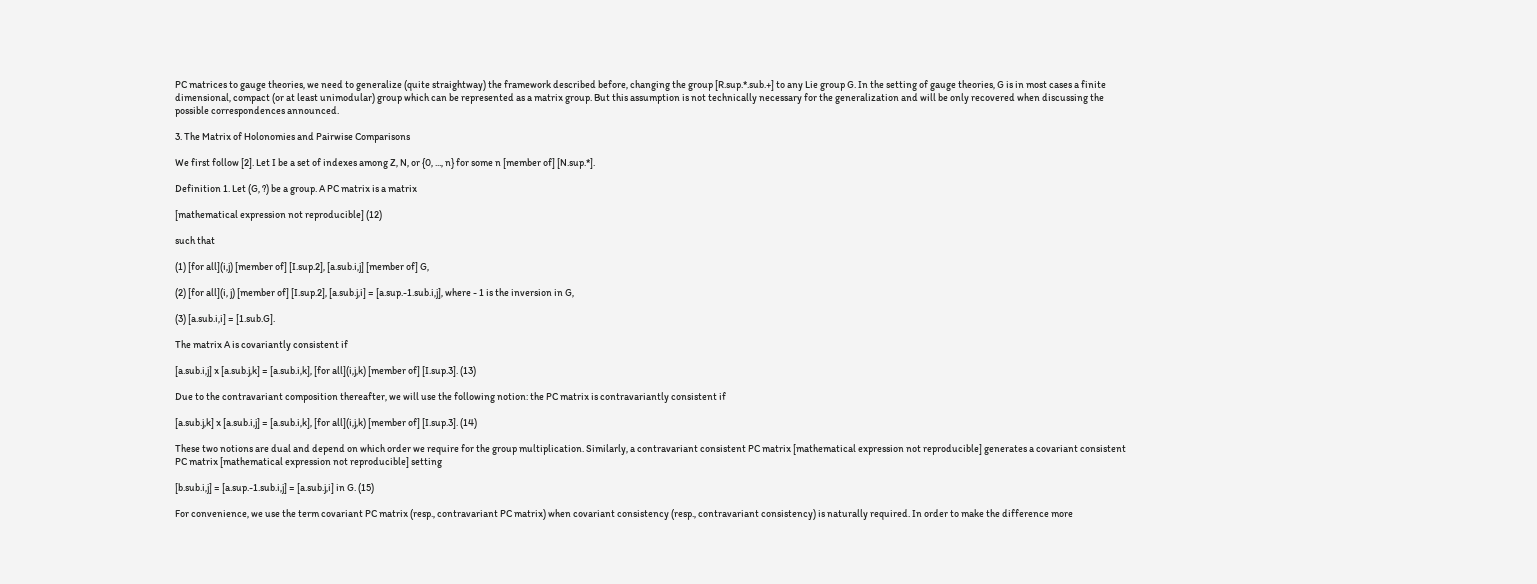PC matrices to gauge theories, we need to generalize (quite straightway) the framework described before, changing the group [R.sup.*.sub.+] to any Lie group G. In the setting of gauge theories, G is in most cases a finite dimensional, compact (or at least unimodular) group which can be represented as a matrix group. But this assumption is not technically necessary for the generalization and will be only recovered when discussing the possible correspondences announced.

3. The Matrix of Holonomies and Pairwise Comparisons

We first follow [2]. Let I be a set of indexes among Z, N, or {0, ..., n} for some n [member of] [N.sup.*].

Definition 1. Let (G, ?) be a group. A PC matrix is a matrix

[mathematical expression not reproducible] (12)

such that

(1) [for all](i,j) [member of] [I.sup.2], [a.sub.i,j] [member of] G,

(2) [for all](i, j) [member of] [I.sup.2], [a.sub.j,i] = [a.sup.-1.sub.i,j], where - 1 is the inversion in G,

(3) [a.sub.i,i] = [1.sub.G].

The matrix A is covariantly consistent if

[a.sub.i,j] x [a.sub.j,k] = [a.sub.i,k], [for all](i,j,k) [member of] [I.sup.3]. (13)

Due to the contravariant composition thereafter, we will use the following notion: the PC matrix is contravariantly consistent if

[a.sub.j,k] x [a.sub.i,j] = [a.sub.i,k], [for all](i,j,k) [member of] [I.sup.3]. (14)

These two notions are dual and depend on which order we require for the group multiplication. Similarly, a contravariant consistent PC matrix [mathematical expression not reproducible] generates a covariant consistent PC matrix [mathematical expression not reproducible] setting

[b.sub.i,j] = [a.sup.-1.sub.i,j] = [a.sub.j,i] in G. (15)

For convenience, we use the term covariant PC matrix (resp., contravariant PC matrix) when covariant consistency (resp., contravariant consistency) is naturally required. In order to make the difference more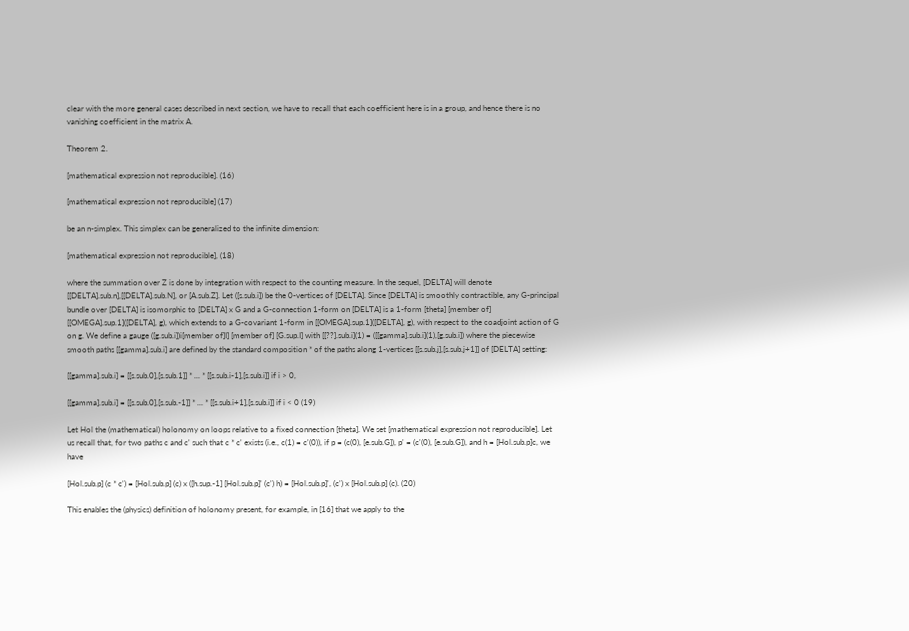clear with the more general cases described in next section, we have to recall that each coefficient here is in a group, and hence there is no vanishing coefficient in the matrix A.

Theorem 2.

[mathematical expression not reproducible]. (16)

[mathematical expression not reproducible] (17)

be an n-simplex. This simplex can be generalized to the infinite dimension:

[mathematical expression not reproducible], (18)

where the summation over Z is done by integration with respect to the counting measure. In the sequel, [DELTA] will denote [[DELTA].sub.n],[[DELTA].sub.N], or [A.sub.Z]. Let ([s.sub.i]) be the 0-vertices of [DELTA]. Since [DELTA] is smoothly contractible, any G-principal bundle over [DELTA] is isomorphic to [DELTA] x G and a G-connection 1-form on [DELTA] is a 1-form [theta] [member of] [[OMEGA].sup.1]([DELTA], g), which extends to a G-covariant 1-form in [[OMEGA].sup.1]([DELTA], g), with respect to the coadjoint action of G on g. We define a gauge ([g.sub.i])i[member of]I] [member of] [G.sup.I] with [[??].sub.i](1) = ([[gamma].sub.i](1),[g.sub.i]) where the piecewise smooth paths [[gamma].sub.i] are defined by the standard composition * of the paths along 1-vertices [[s.sub.j],[s.sub.j+1]] of [DELTA] setting:

[[gamma].sub.i] = [[s.sub.0],[s.sub.1]] * ... * [[s.sub.i-1],[s.sub.i]] if i > 0,

[[gamma].sub.i] = [[s.sub.0],[s.sub.-1]] * ... * [[s.sub.i+1],[s.sub.i]] if i < 0 (19)

Let Hol the (mathematical) holonomy on loops relative to a fixed connection [theta]. We set [mathematical expression not reproducible]. Let us recall that, for two paths c and c' such that c * c' exists (i.e., c(1) = c'(0)), if p = (c(0), [e.sub.G]), p' = (c'(0), [e.sub.G]), and h = [Hol.sub.p]c, we have

[Hol.sub.p] (c * c') = [Hol.sub.p] (c) x ([h.sup.-1] [Hol.sub.p]' (c') h) = [Hol.sub.p]', (c') x [Hol.sub.p] (c). (20)

This enables the (physics) definition of holonomy present, for example, in [16] that we apply to the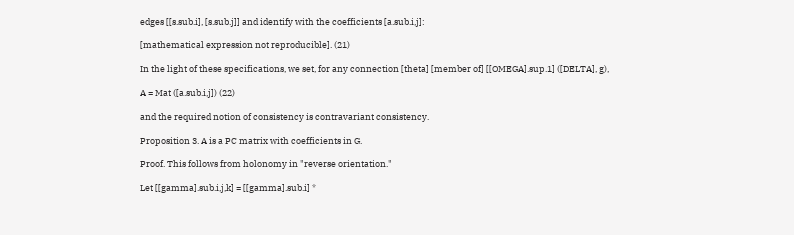edges [[s.sub.i], [s.sub.j]] and identify with the coefficients [a.sub.i,j]:

[mathematical expression not reproducible]. (21)

In the light of these specifications, we set, for any connection [theta] [member of] [[OMEGA].sup.1] ([DELTA], g),

A = Mat ([a.sub.i,j]) (22)

and the required notion of consistency is contravariant consistency.

Proposition 3. A is a PC matrix with coefficients in G.

Proof. This follows from holonomy in "reverse orientation."

Let [[gamma].sub.i,j,k] = [[gamma].sub.i] *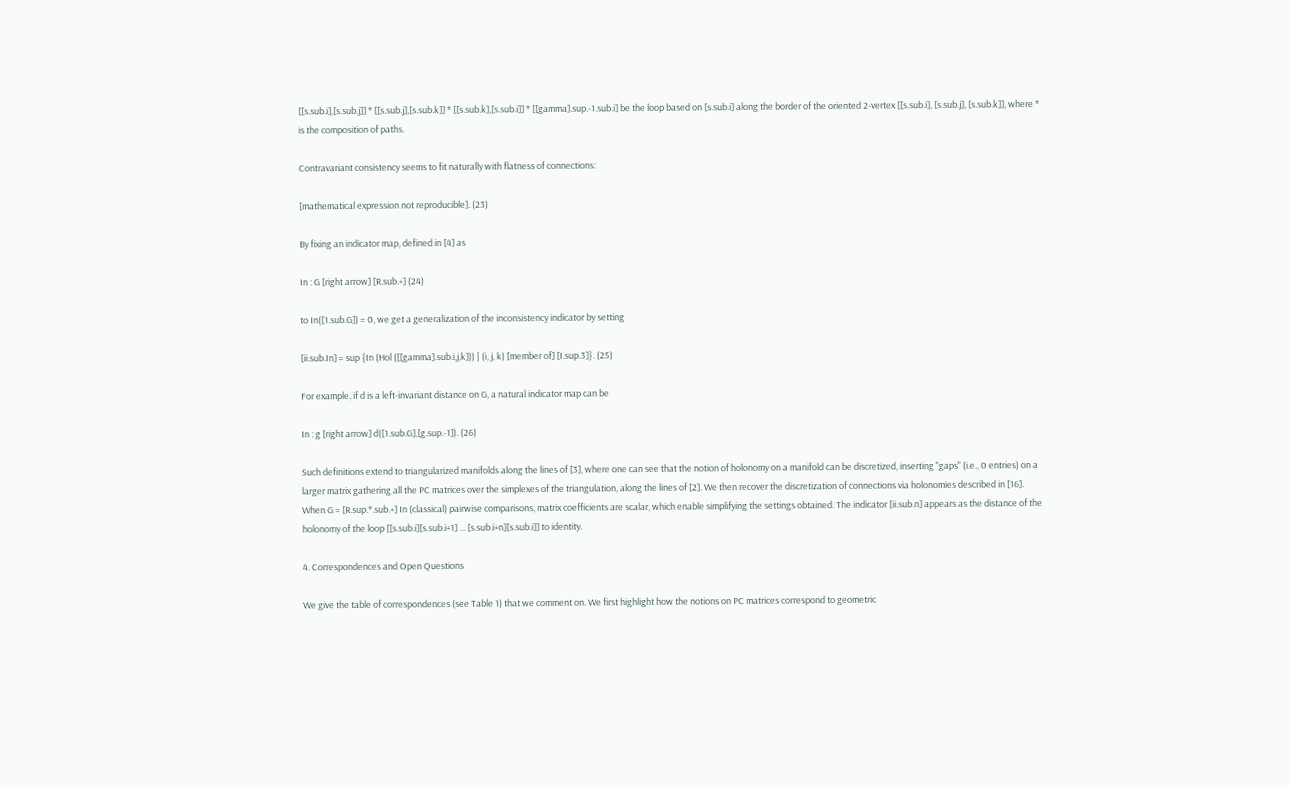[[s.sub.i],[s.sub.j]] * [[s.sub.j],[s.sub.k]] * [[s.sub.k],[s.sub.i]] * [[gamma].sup.-1.sub.i] be the loop based on [s.sub.i] along the border of the oriented 2-vertex [[s.sub.i], [s.sub.j], [s.sub.k]], where * is the composition of paths.

Contravariant consistency seems to fit naturally with flatness of connections:

[mathematical expression not reproducible]. (23)

By fixing an indicator map, defined in [4] as

In : G [right arrow] [R.sub.+] (24)

to In([1.sub.G]) = 0, we get a generalization of the inconsistency indicator by setting

[ii.sub.In] = sup {In (Hol ([[gamma].sub.i,j,k])) | (i, j, k) [member of] [I.sup.3]}. (25)

For example, if d is a left-invariant distance on G, a natural indicator map can be

In : g [right arrow] d([1.sub.G],[g.sup.-1]). (26)

Such definitions extend to triangularized manifolds along the lines of [3], where one can see that the notion of holonomy on a manifold can be discretized, inserting "gaps" (i.e., 0 entries) on a larger matrix gathering all the PC matrices over the simplexes of the triangulation, along the lines of [2]. We then recover the discretization of connections via holonomies described in [16]. When G = [R.sup.*.sub.+] In (classical) pairwise comparisons, matrix coefficients are scalar, which enable simplifying the settings obtained. The indicator [ii.sub.n] appears as the distance of the holonomy of the loop [[s.sub.i][s.sub.i+1] ... [s.sub.i+n][s.sub.i]] to identity.

4. Correspondences and Open Questions

We give the table of correspondences (see Table 1) that we comment on. We first highlight how the notions on PC matrices correspond to geometric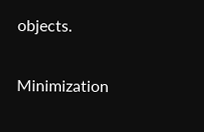objects.

Minimization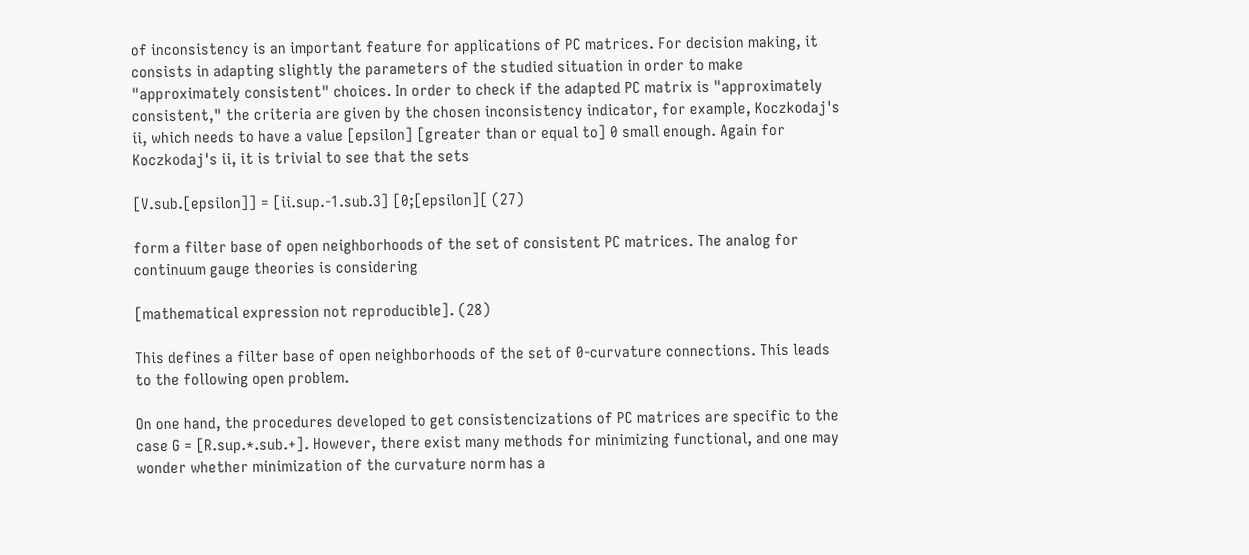of inconsistency is an important feature for applications of PC matrices. For decision making, it consists in adapting slightly the parameters of the studied situation in order to make "approximately consistent" choices. In order to check if the adapted PC matrix is "approximately consistent," the criteria are given by the chosen inconsistency indicator, for example, Koczkodaj's ii, which needs to have a value [epsilon] [greater than or equal to] 0 small enough. Again for Koczkodaj's ii, it is trivial to see that the sets

[V.sub.[epsilon]] = [ii.sup.-1.sub.3] [0;[epsilon][ (27)

form a filter base of open neighborhoods of the set of consistent PC matrices. The analog for continuum gauge theories is considering

[mathematical expression not reproducible]. (28)

This defines a filter base of open neighborhoods of the set of 0-curvature connections. This leads to the following open problem.

On one hand, the procedures developed to get consistencizations of PC matrices are specific to the case G = [R.sup.*.sub.+]. However, there exist many methods for minimizing functional, and one may wonder whether minimization of the curvature norm has a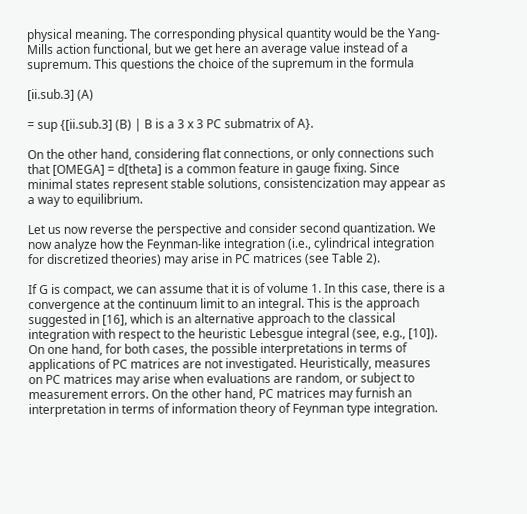physical meaning. The corresponding physical quantity would be the Yang-Mills action functional, but we get here an average value instead of a supremum. This questions the choice of the supremum in the formula

[ii.sub.3] (A)

= sup {[ii.sub.3] (B) | B is a 3 x 3 PC submatrix of A}.

On the other hand, considering flat connections, or only connections such that [OMEGA] = d[theta] is a common feature in gauge fixing. Since minimal states represent stable solutions, consistencization may appear as a way to equilibrium.

Let us now reverse the perspective and consider second quantization. We now analyze how the Feynman-like integration (i.e., cylindrical integration for discretized theories) may arise in PC matrices (see Table 2).

If G is compact, we can assume that it is of volume 1. In this case, there is a convergence at the continuum limit to an integral. This is the approach suggested in [16], which is an alternative approach to the classical integration with respect to the heuristic Lebesgue integral (see, e.g., [10]). On one hand, for both cases, the possible interpretations in terms of applications of PC matrices are not investigated. Heuristically, measures on PC matrices may arise when evaluations are random, or subject to measurement errors. On the other hand, PC matrices may furnish an interpretation in terms of information theory of Feynman type integration.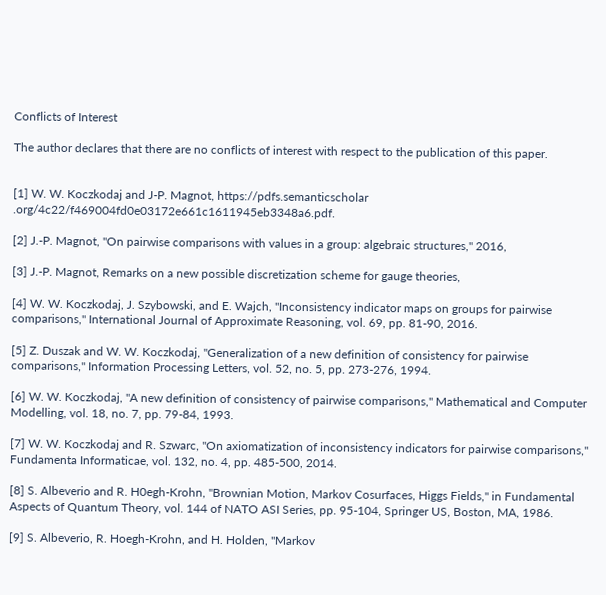Conflicts of Interest

The author declares that there are no conflicts of interest with respect to the publication of this paper.


[1] W. W. Koczkodaj and J-P. Magnot, https://pdfs.semanticscholar .org/4c22/f469004fd0e03172e661c1611945eb3348a6.pdf.

[2] J.-P. Magnot, "On pairwise comparisons with values in a group: algebraic structures," 2016,

[3] J.-P. Magnot, Remarks on a new possible discretization scheme for gauge theories,

[4] W. W. Koczkodaj, J. Szybowski, and E. Wajch, "Inconsistency indicator maps on groups for pairwise comparisons," International Journal of Approximate Reasoning, vol. 69, pp. 81-90, 2016.

[5] Z. Duszak and W. W. Koczkodaj, "Generalization of a new definition of consistency for pairwise comparisons," Information Processing Letters, vol. 52, no. 5, pp. 273-276, 1994.

[6] W. W. Koczkodaj, "A new definition of consistency of pairwise comparisons," Mathematical and Computer Modelling, vol. 18, no. 7, pp. 79-84, 1993.

[7] W. W. Koczkodaj and R. Szwarc, "On axiomatization of inconsistency indicators for pairwise comparisons," Fundamenta Informaticae, vol. 132, no. 4, pp. 485-500, 2014.

[8] S. Albeverio and R. H0egh-Krohn, "Brownian Motion, Markov Cosurfaces, Higgs Fields," in Fundamental Aspects of Quantum Theory, vol. 144 of NATO ASI Series, pp. 95-104, Springer US, Boston, MA, 1986.

[9] S. Albeverio, R. Hoegh-Krohn, and H. Holden, "Markov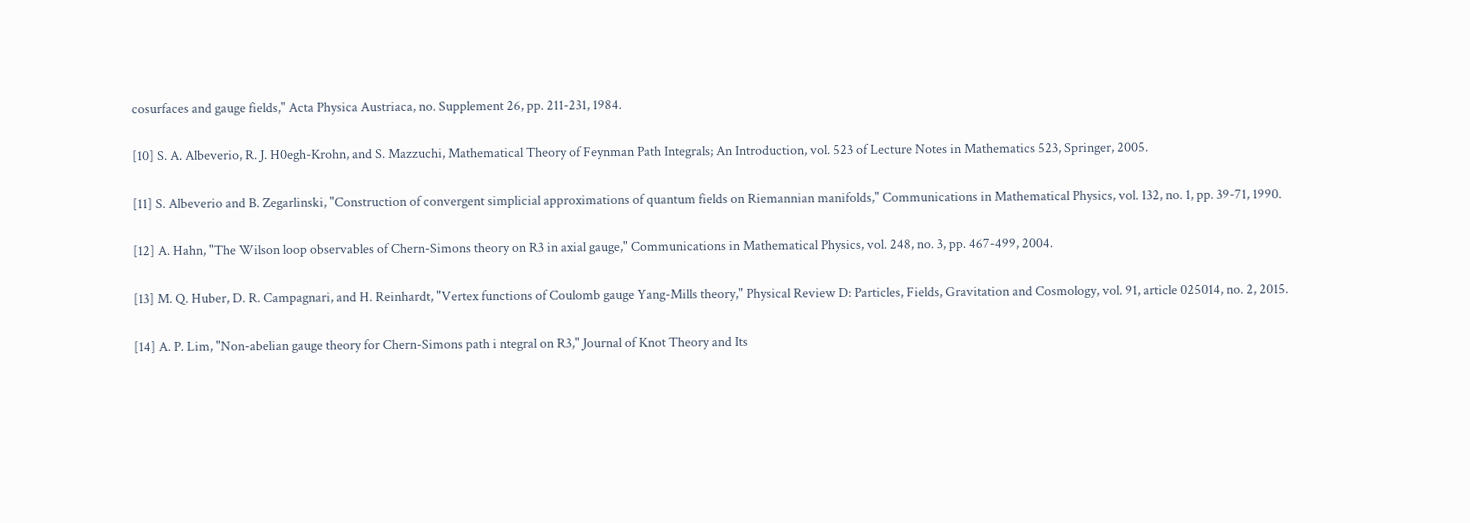cosurfaces and gauge fields," Acta Physica Austriaca, no. Supplement 26, pp. 211-231, 1984.

[10] S. A. Albeverio, R. J. H0egh-Krohn, and S. Mazzuchi, Mathematical Theory of Feynman Path Integrals; An Introduction, vol. 523 of Lecture Notes in Mathematics 523, Springer, 2005.

[11] S. Albeverio and B. Zegarlinski, "Construction of convergent simplicial approximations of quantum fields on Riemannian manifolds," Communications in Mathematical Physics, vol. 132, no. 1, pp. 39-71, 1990.

[12] A. Hahn, "The Wilson loop observables of Chern-Simons theory on R3 in axial gauge," Communications in Mathematical Physics, vol. 248, no. 3, pp. 467-499, 2004.

[13] M. Q. Huber, D. R. Campagnari, and H. Reinhardt, "Vertex functions of Coulomb gauge Yang-Mills theory," Physical Review D: Particles, Fields, Gravitation and Cosmology, vol. 91, article 025014, no. 2, 2015.

[14] A. P. Lim, "Non-abelian gauge theory for Chern-Simons path i ntegral on R3," Journal of Knot Theory and Its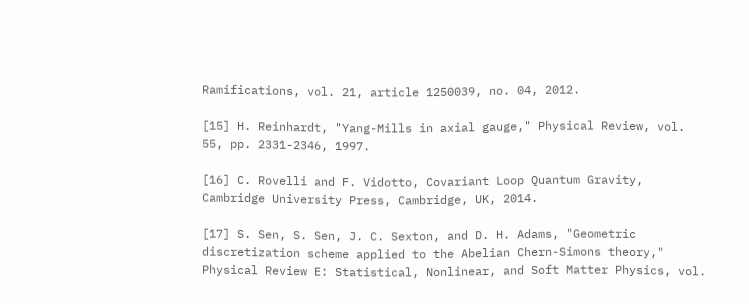Ramifications, vol. 21, article 1250039, no. 04, 2012.

[15] H. Reinhardt, "Yang-Mills in axial gauge," Physical Review, vol. 55, pp. 2331-2346, 1997.

[16] C. Rovelli and F. Vidotto, Covariant Loop Quantum Gravity, Cambridge University Press, Cambridge, UK, 2014.

[17] S. Sen, S. Sen, J. C. Sexton, and D. H. Adams, "Geometric discretization scheme applied to the Abelian Chern-Simons theory," Physical Review E: Statistical, Nonlinear, and Soft Matter Physics, vol.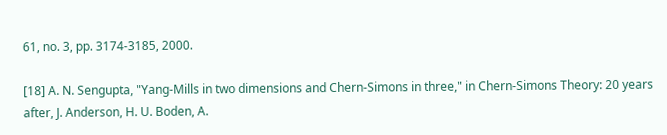61, no. 3, pp. 3174-3185, 2000.

[18] A. N. Sengupta, "Yang-Mills in two dimensions and Chern-Simons in three," in Chern-Simons Theory: 20 years after, J. Anderson, H. U. Boden, A.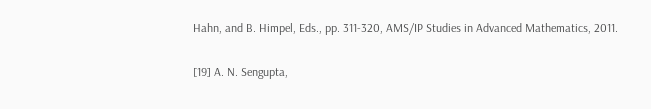Hahn, and B. Himpel, Eds., pp. 311-320, AMS/IP Studies in Advanced Mathematics, 2011.

[19] A. N. Sengupta,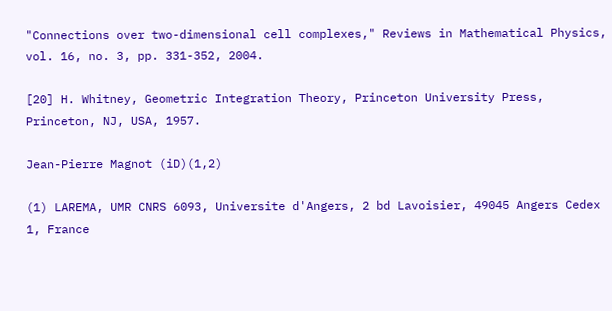"Connections over two-dimensional cell complexes," Reviews in Mathematical Physics, vol. 16, no. 3, pp. 331-352, 2004.

[20] H. Whitney, Geometric Integration Theory, Princeton University Press, Princeton, NJ, USA, 1957.

Jean-Pierre Magnot (iD)(1,2)

(1) LAREMA, UMR CNRS 6093, Universite d'Angers, 2 bd Lavoisier, 49045 Angers Cedex 1, France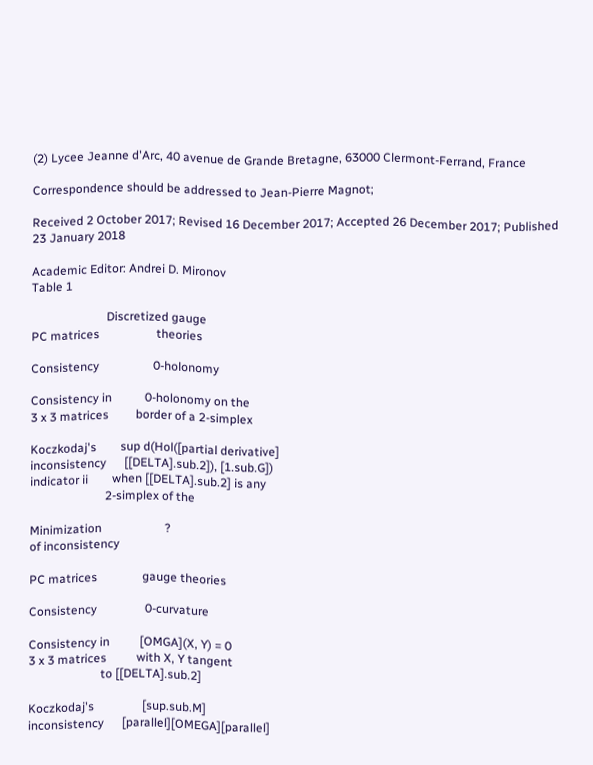(2) Lycee Jeanne d'Arc, 40 avenue de Grande Bretagne, 63000 Clermont-Ferrand, France

Correspondence should be addressed to Jean-Pierre Magnot;

Received 2 October 2017; Revised 16 December 2017; Accepted 26 December 2017; Published 23 January 2018

Academic Editor: Andrei D. Mironov
Table 1

                         Discretized gauge
PC matrices                   theories

Consistency                  0-holonomy

Consistency in           0-holonomy on the
3 x 3 matrices         border of a 2-simplex

Koczkodaj's        sup d(Hol([partial derivative]
inconsistency      [[DELTA].sub.2]), [1.sub.G])
indicator ii        when [[DELTA].sub.2] is any
                         2-simplex of the

Minimization                     ?
of inconsistency

PC matrices               gauge theories

Consistency                0-curvature

Consistency in          [OMGA](X, Y) = 0
3 x 3 matrices          with X, Y tangent
                        to [[DELTA].sub.2]

Koczkodaj's                [sup.sub.M]
inconsistency      [parallel][OMEGA][parallel]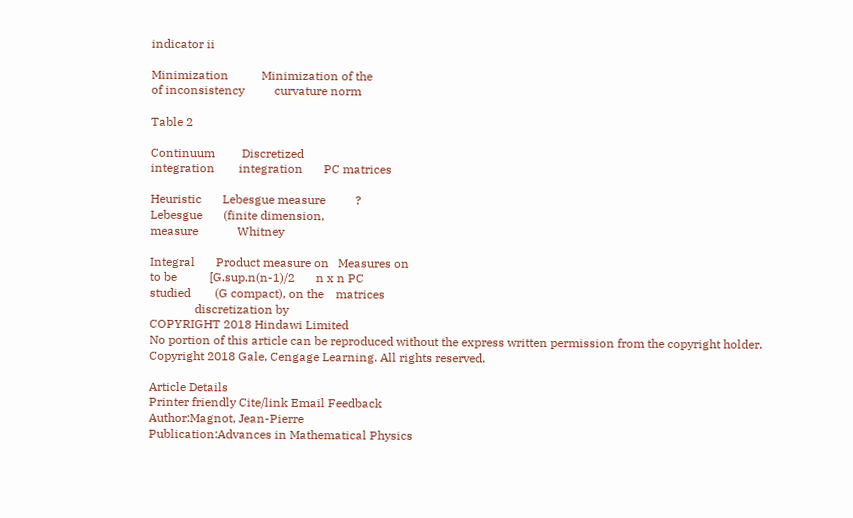indicator ii

Minimization           Minimization of the
of inconsistency          curvature norm

Table 2

Continuum         Discretized
integration        integration       PC matrices

Heuristic       Lebesgue measure          ?
Lebesgue       (finite dimension,
measure             Whitney

Integral       Product measure on   Measures on
to be           [G.sup.n(n-1)/2       n x n PC
studied        (G compact), on the    matrices
               discretization by
COPYRIGHT 2018 Hindawi Limited
No portion of this article can be reproduced without the express written permission from the copyright holder.
Copyright 2018 Gale, Cengage Learning. All rights reserved.

Article Details
Printer friendly Cite/link Email Feedback
Author:Magnot, Jean-Pierre
Publication:Advances in Mathematical Physics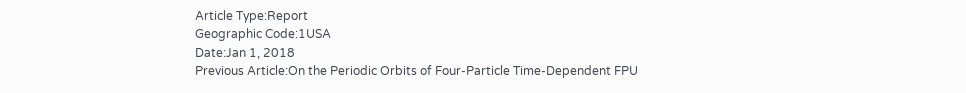Article Type:Report
Geographic Code:1USA
Date:Jan 1, 2018
Previous Article:On the Periodic Orbits of Four-Particle Time-Dependent FPU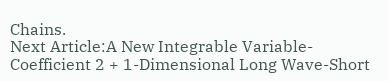Chains.
Next Article:A New Integrable Variable-Coefficient 2 + 1-Dimensional Long Wave-Short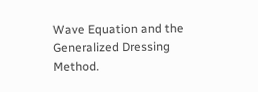Wave Equation and the Generalized Dressing Method.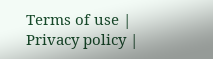Terms of use | Privacy policy |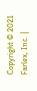Copyright © 2021 Farlex, Inc. |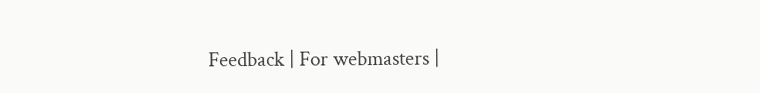Feedback | For webmasters |